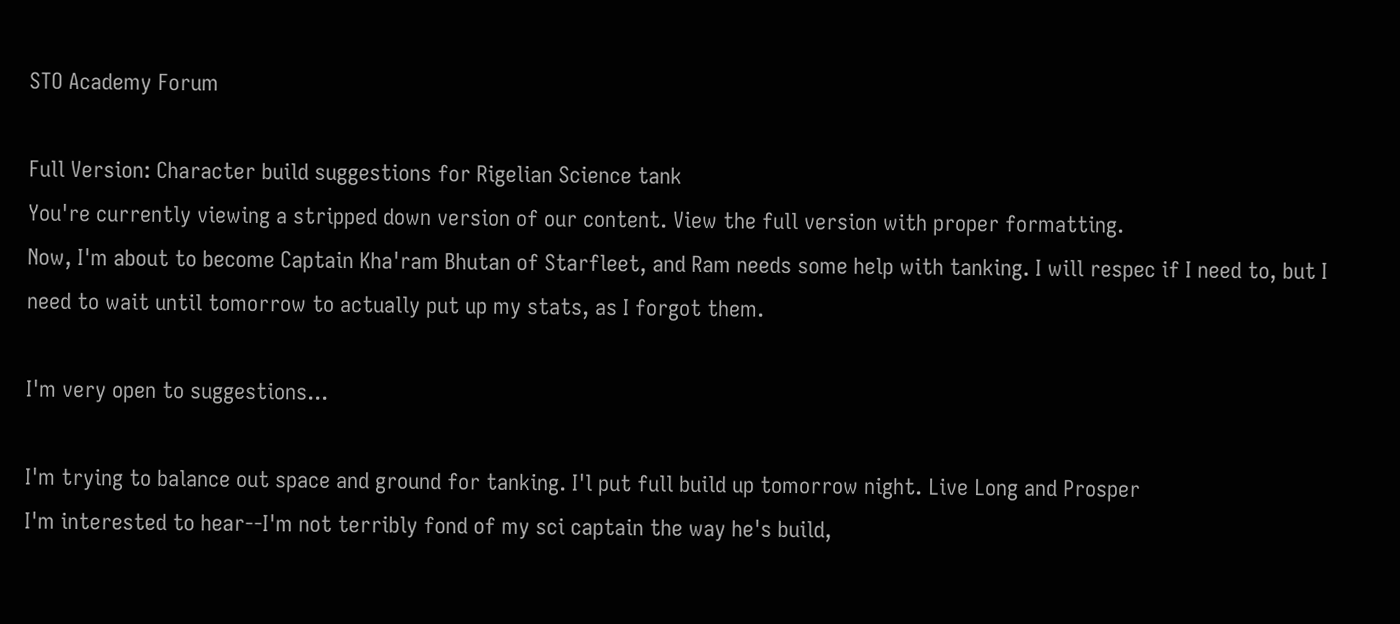STO Academy Forum

Full Version: Character build suggestions for Rigelian Science tank
You're currently viewing a stripped down version of our content. View the full version with proper formatting.
Now, I'm about to become Captain Kha'ram Bhutan of Starfleet, and Ram needs some help with tanking. I will respec if I need to, but I need to wait until tomorrow to actually put up my stats, as I forgot them.

I'm very open to suggestions...

I'm trying to balance out space and ground for tanking. I'l put full build up tomorrow night. Live Long and Prosper
I'm interested to hear--I'm not terribly fond of my sci captain the way he's build,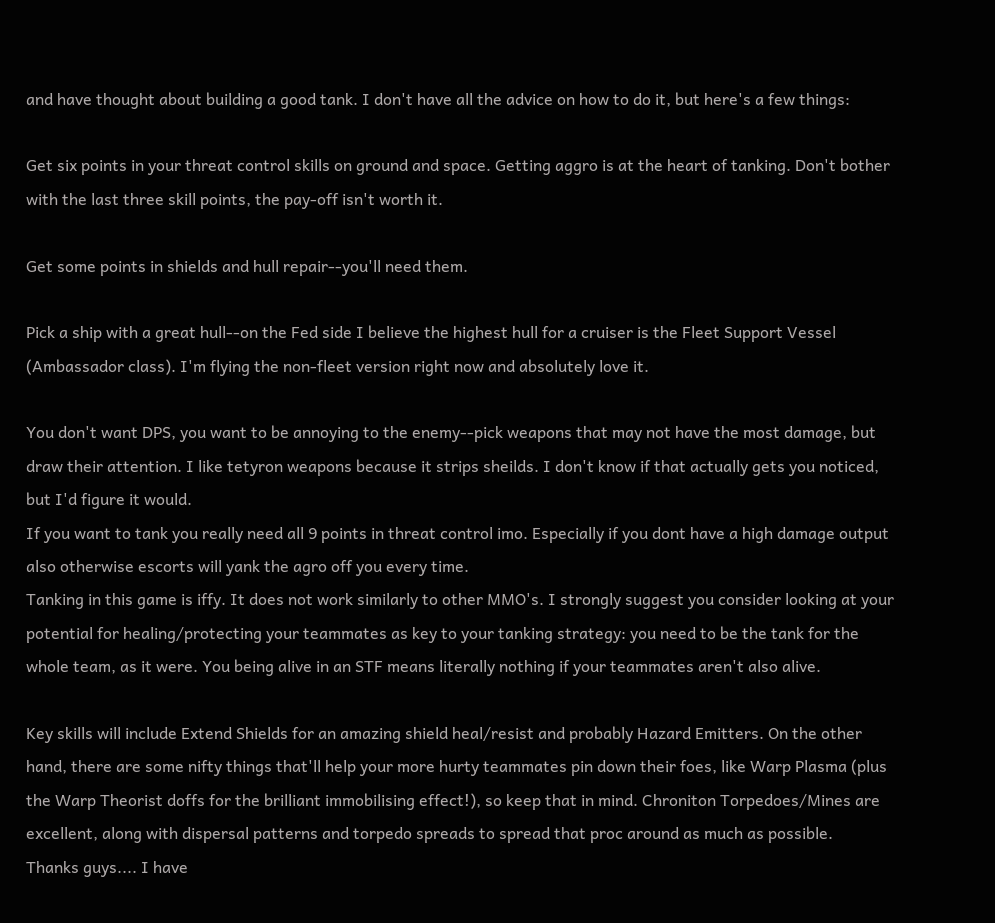and have thought about building a good tank. I don't have all the advice on how to do it, but here's a few things:

Get six points in your threat control skills on ground and space. Getting aggro is at the heart of tanking. Don't bother with the last three skill points, the pay-off isn't worth it.

Get some points in shields and hull repair--you'll need them.

Pick a ship with a great hull--on the Fed side I believe the highest hull for a cruiser is the Fleet Support Vessel (Ambassador class). I'm flying the non-fleet version right now and absolutely love it.

You don't want DPS, you want to be annoying to the enemy--pick weapons that may not have the most damage, but draw their attention. I like tetyron weapons because it strips sheilds. I don't know if that actually gets you noticed, but I'd figure it would.
If you want to tank you really need all 9 points in threat control imo. Especially if you dont have a high damage output also otherwise escorts will yank the agro off you every time.
Tanking in this game is iffy. It does not work similarly to other MMO's. I strongly suggest you consider looking at your potential for healing/protecting your teammates as key to your tanking strategy: you need to be the tank for the whole team, as it were. You being alive in an STF means literally nothing if your teammates aren't also alive.

Key skills will include Extend Shields for an amazing shield heal/resist and probably Hazard Emitters. On the other hand, there are some nifty things that'll help your more hurty teammates pin down their foes, like Warp Plasma (plus the Warp Theorist doffs for the brilliant immobilising effect!), so keep that in mind. Chroniton Torpedoes/Mines are excellent, along with dispersal patterns and torpedo spreads to spread that proc around as much as possible.
Thanks guys.... I have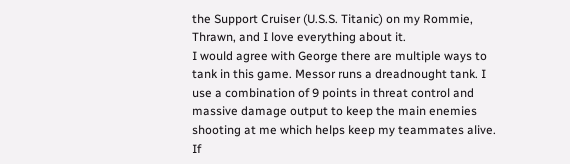the Support Cruiser (U.S.S. Titanic) on my Rommie, Thrawn, and I love everything about it.
I would agree with George there are multiple ways to tank in this game. Messor runs a dreadnought tank. I use a combination of 9 points in threat control and massive damage output to keep the main enemies shooting at me which helps keep my teammates alive. If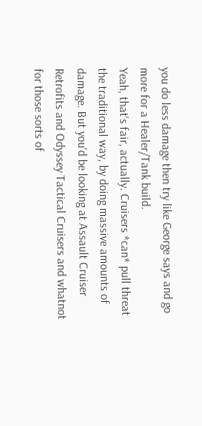you do less damage then try like George says and go more for a Healer/Tank build.
Yeah, that's fair, actually. Cruisers *can* pull threat the traditional way, by doing massive amounts of damage. But you'd be looking at Assault Cruiser Retrofits and Odyssey Tactical Cruisers and whatnot for those sorts of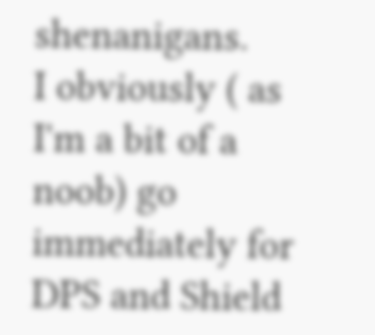shenanigans.
I obviously ( as I'm a bit of a noob) go immediately for DPS and Shield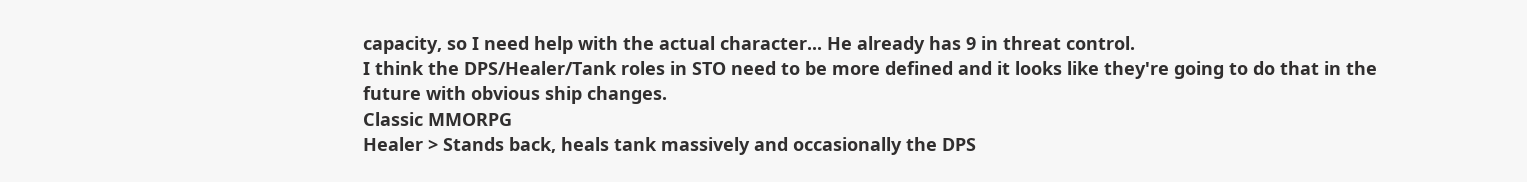capacity, so I need help with the actual character... He already has 9 in threat control.
I think the DPS/Healer/Tank roles in STO need to be more defined and it looks like they're going to do that in the future with obvious ship changes.
Classic MMORPG
Healer > Stands back, heals tank massively and occasionally the DPS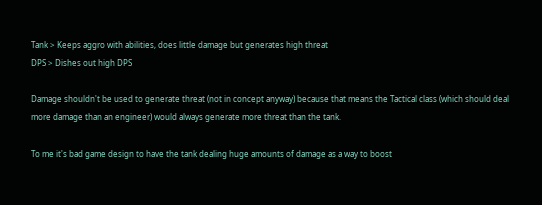Tank > Keeps aggro with abilities, does little damage but generates high threat
DPS > Dishes out high DPS

Damage shouldn't be used to generate threat (not in concept anyway) because that means the Tactical class (which should deal more damage than an engineer) would always generate more threat than the tank.

To me it's bad game design to have the tank dealing huge amounts of damage as a way to boost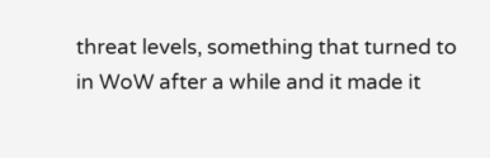threat levels, something that turned to in WoW after a while and it made it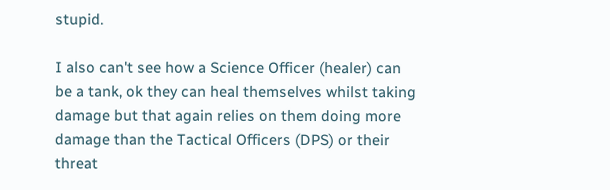stupid.

I also can't see how a Science Officer (healer) can be a tank, ok they can heal themselves whilst taking damage but that again relies on them doing more damage than the Tactical Officers (DPS) or their threat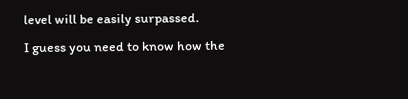level will be easily surpassed.
I guess you need to know how the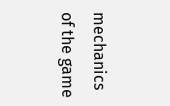mechanics of the game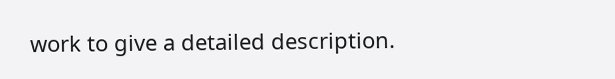work to give a detailed description.